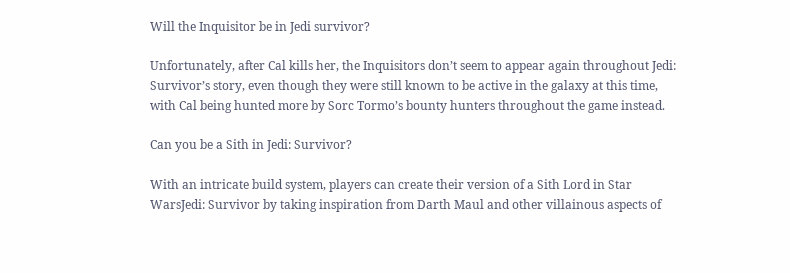Will the Inquisitor be in Jedi survivor?

Unfortunately, after Cal kills her, the Inquisitors don’t seem to appear again throughout Jedi: Survivor’s story, even though they were still known to be active in the galaxy at this time, with Cal being hunted more by Sorc Tormo’s bounty hunters throughout the game instead.

Can you be a Sith in Jedi: Survivor?

With an intricate build system, players can create their version of a Sith Lord in Star WarsJedi: Survivor by taking inspiration from Darth Maul and other villainous aspects of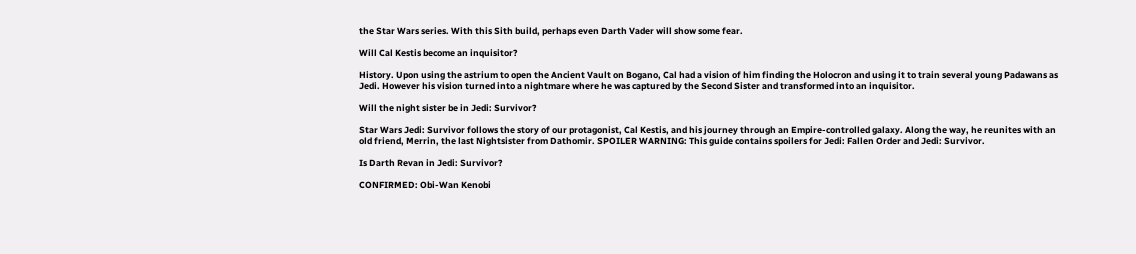the Star Wars series. With this Sith build, perhaps even Darth Vader will show some fear.

Will Cal Kestis become an inquisitor?

History. Upon using the astrium to open the Ancient Vault on Bogano, Cal had a vision of him finding the Holocron and using it to train several young Padawans as Jedi. However his vision turned into a nightmare where he was captured by the Second Sister and transformed into an inquisitor.

Will the night sister be in Jedi: Survivor?

Star Wars Jedi: Survivor follows the story of our protagonist, Cal Kestis, and his journey through an Empire-controlled galaxy. Along the way, he reunites with an old friend, Merrin, the last Nightsister from Dathomir. SPOILER WARNING: This guide contains spoilers for Jedi: Fallen Order and Jedi: Survivor.

Is Darth Revan in Jedi: Survivor?

CONFIRMED: Obi-Wan Kenobi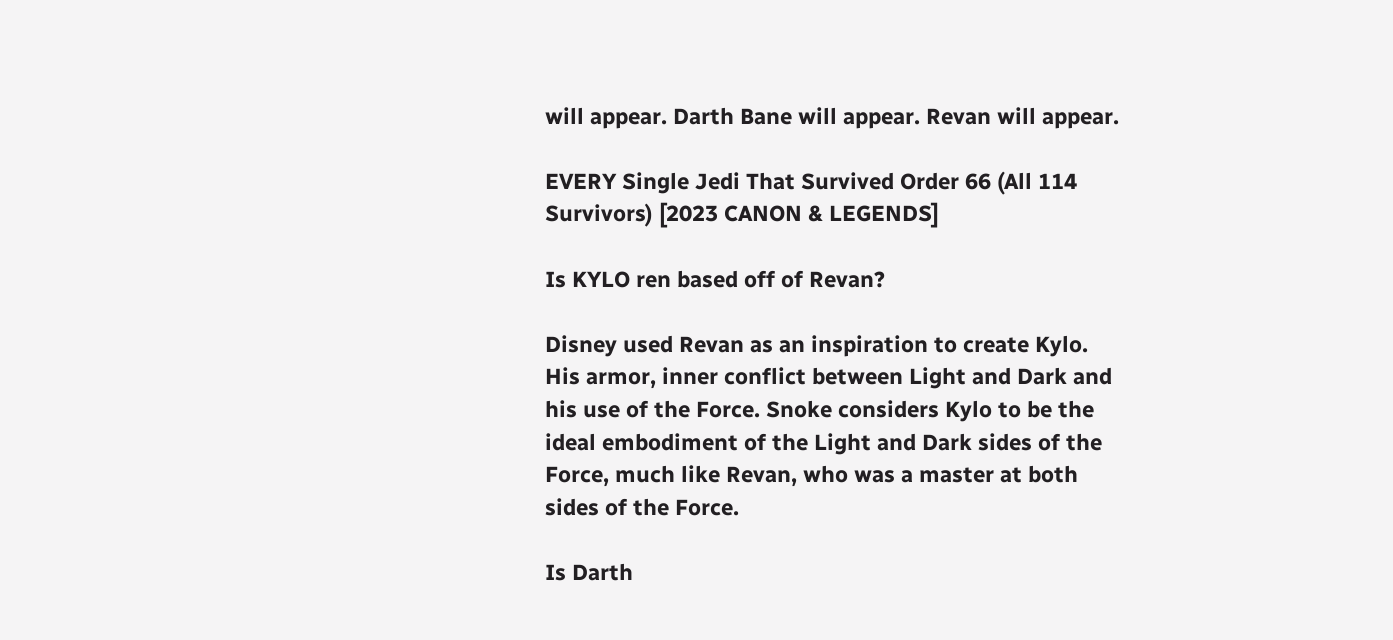will appear. Darth Bane will appear. Revan will appear.

EVERY Single Jedi That Survived Order 66 (All 114 Survivors) [2023 CANON & LEGENDS]

Is KYLO ren based off of Revan?

Disney used Revan as an inspiration to create Kylo. His armor, inner conflict between Light and Dark and his use of the Force. Snoke considers Kylo to be the ideal embodiment of the Light and Dark sides of the Force, much like Revan, who was a master at both sides of the Force.

Is Darth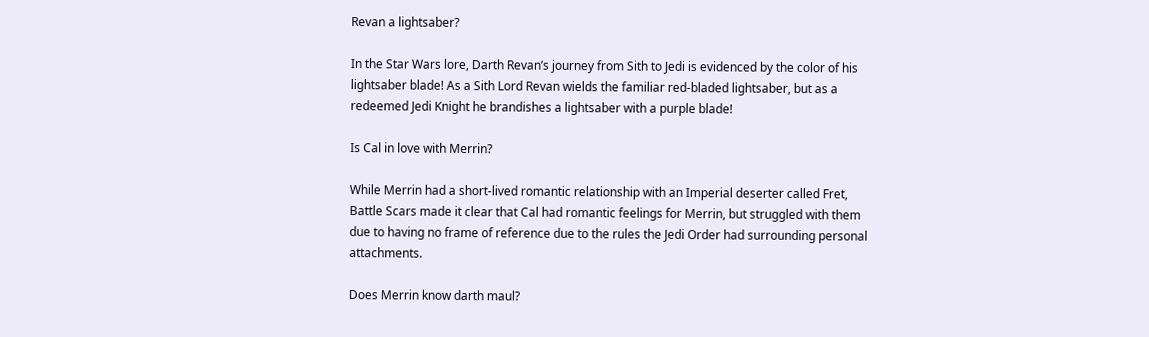Revan a lightsaber?

In the Star Wars lore, Darth Revan’s journey from Sith to Jedi is evidenced by the color of his lightsaber blade! As a Sith Lord Revan wields the familiar red-bladed lightsaber, but as a redeemed Jedi Knight he brandishes a lightsaber with a purple blade!

Is Cal in love with Merrin?

While Merrin had a short-lived romantic relationship with an Imperial deserter called Fret, Battle Scars made it clear that Cal had romantic feelings for Merrin, but struggled with them due to having no frame of reference due to the rules the Jedi Order had surrounding personal attachments.

Does Merrin know darth maul?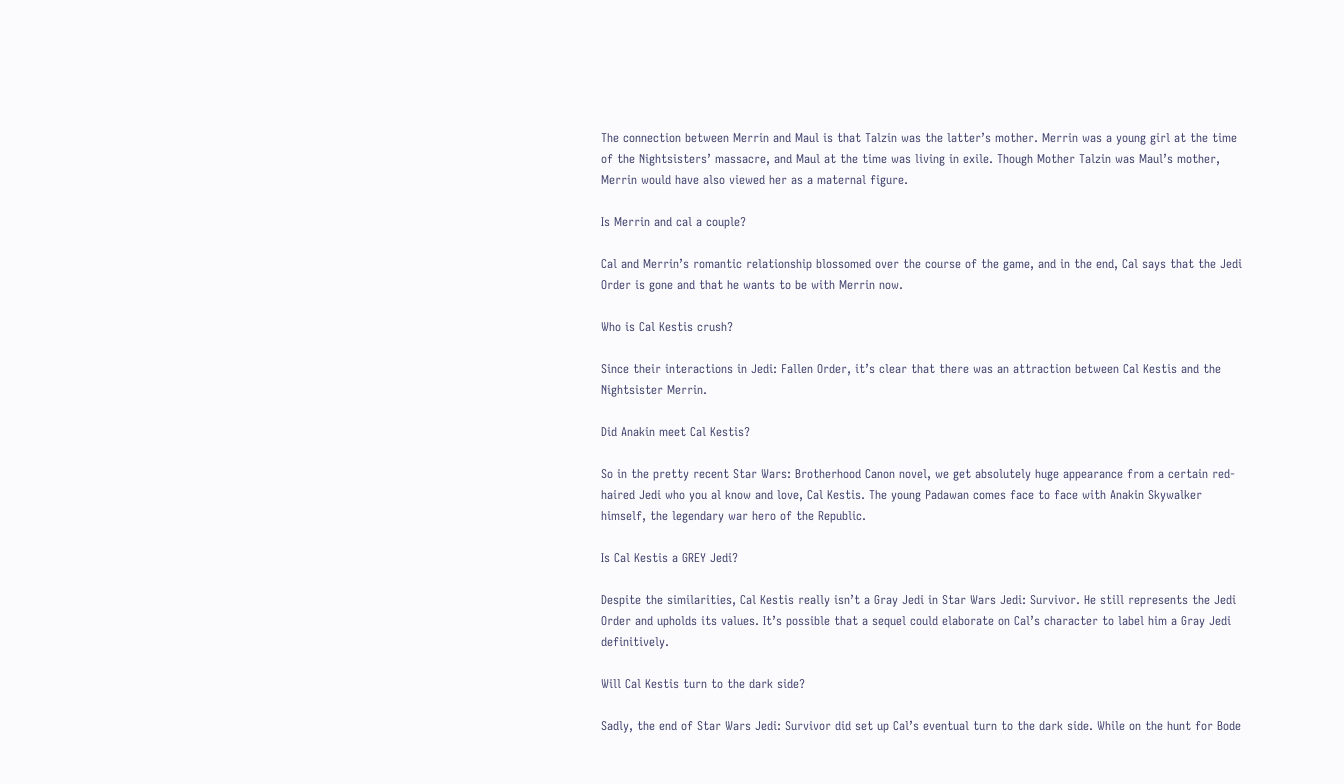The connection between Merrin and Maul is that Talzin was the latter’s mother. Merrin was a young girl at the time of the Nightsisters’ massacre, and Maul at the time was living in exile. Though Mother Talzin was Maul’s mother, Merrin would have also viewed her as a maternal figure.

Is Merrin and cal a couple?

Cal and Merrin’s romantic relationship blossomed over the course of the game, and in the end, Cal says that the Jedi Order is gone and that he wants to be with Merrin now.

Who is Cal Kestis crush?

Since their interactions in Jedi: Fallen Order, it’s clear that there was an attraction between Cal Kestis and the Nightsister Merrin.

Did Anakin meet Cal Kestis?

So in the pretty recent Star Wars: Brotherhood Canon novel, we get absolutely huge appearance from a certain red-haired Jedi who you al know and love, Cal Kestis. The young Padawan comes face to face with Anakin Skywalker himself, the legendary war hero of the Republic.

Is Cal Kestis a GREY Jedi?

Despite the similarities, Cal Kestis really isn’t a Gray Jedi in Star Wars Jedi: Survivor. He still represents the Jedi Order and upholds its values. It’s possible that a sequel could elaborate on Cal’s character to label him a Gray Jedi definitively.

Will Cal Kestis turn to the dark side?

Sadly, the end of Star Wars Jedi: Survivor did set up Cal’s eventual turn to the dark side. While on the hunt for Bode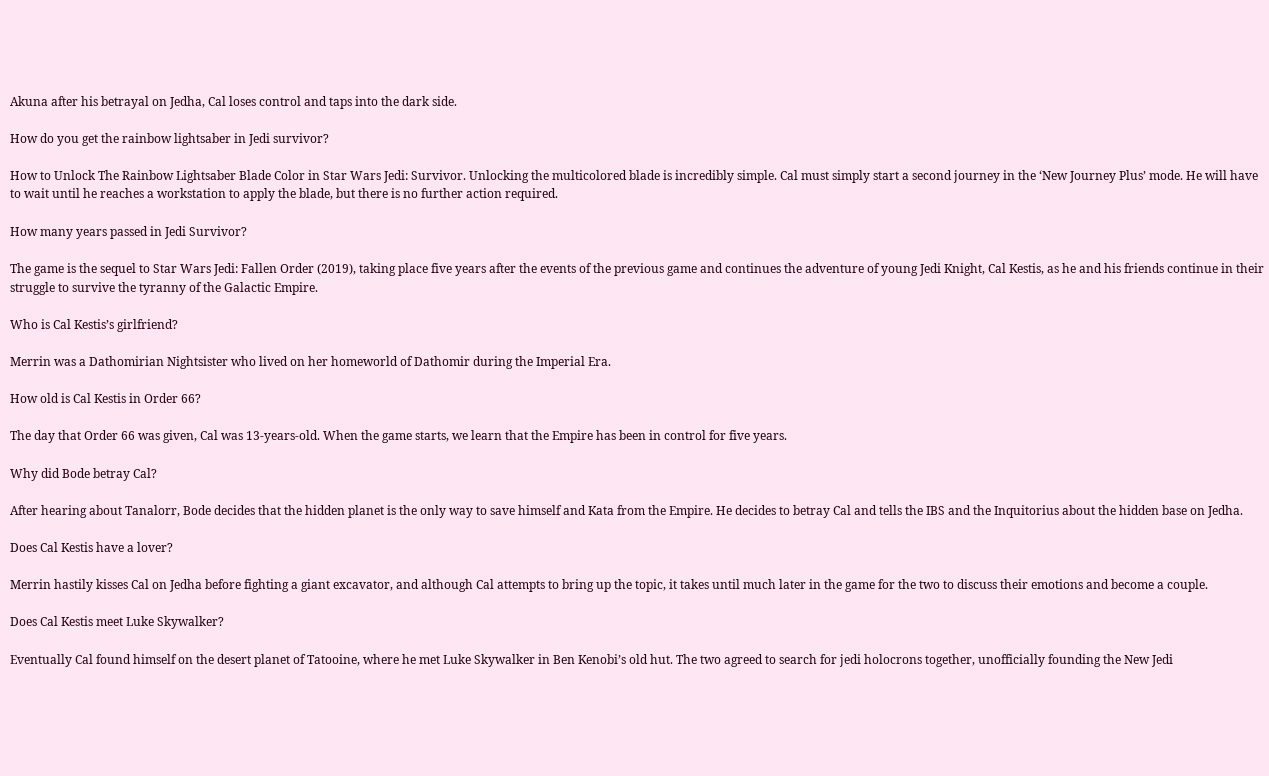Akuna after his betrayal on Jedha, Cal loses control and taps into the dark side.

How do you get the rainbow lightsaber in Jedi survivor?

How to Unlock The Rainbow Lightsaber Blade Color in Star Wars Jedi: Survivor. Unlocking the multicolored blade is incredibly simple. Cal must simply start a second journey in the ‘New Journey Plus’ mode. He will have to wait until he reaches a workstation to apply the blade, but there is no further action required.

How many years passed in Jedi Survivor?

The game is the sequel to Star Wars Jedi: Fallen Order (2019), taking place five years after the events of the previous game and continues the adventure of young Jedi Knight, Cal Kestis, as he and his friends continue in their struggle to survive the tyranny of the Galactic Empire.

Who is Cal Kestis’s girlfriend?

Merrin was a Dathomirian Nightsister who lived on her homeworld of Dathomir during the Imperial Era.

How old is Cal Kestis in Order 66?

The day that Order 66 was given, Cal was 13-years-old. When the game starts, we learn that the Empire has been in control for five years.

Why did Bode betray Cal?

After hearing about Tanalorr, Bode decides that the hidden planet is the only way to save himself and Kata from the Empire. He decides to betray Cal and tells the IBS and the Inquitorius about the hidden base on Jedha.

Does Cal Kestis have a lover?

Merrin hastily kisses Cal on Jedha before fighting a giant excavator, and although Cal attempts to bring up the topic, it takes until much later in the game for the two to discuss their emotions and become a couple.

Does Cal Kestis meet Luke Skywalker?

Eventually Cal found himself on the desert planet of Tatooine, where he met Luke Skywalker in Ben Kenobi’s old hut. The two agreed to search for jedi holocrons together, unofficially founding the New Jedi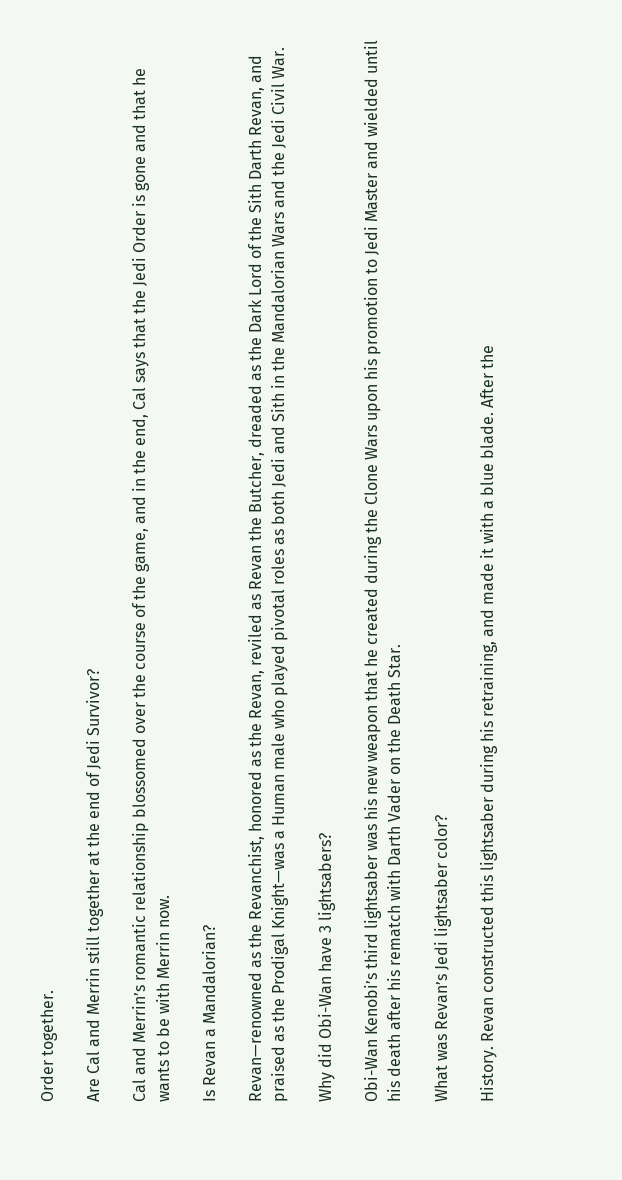Order together.

Are Cal and Merrin still together at the end of Jedi Survivor?

Cal and Merrin’s romantic relationship blossomed over the course of the game, and in the end, Cal says that the Jedi Order is gone and that he wants to be with Merrin now.

Is Revan a Mandalorian?

Revan—renowned as the Revanchist, honored as the Revan, reviled as Revan the Butcher, dreaded as the Dark Lord of the Sith Darth Revan, and praised as the Prodigal Knight—was a Human male who played pivotal roles as both Jedi and Sith in the Mandalorian Wars and the Jedi Civil War.

Why did Obi-Wan have 3 lightsabers?

Obi-Wan Kenobi’s third lightsaber was his new weapon that he created during the Clone Wars upon his promotion to Jedi Master and wielded until his death after his rematch with Darth Vader on the Death Star.

What was Revan’s Jedi lightsaber color?

History. Revan constructed this lightsaber during his retraining, and made it with a blue blade. After the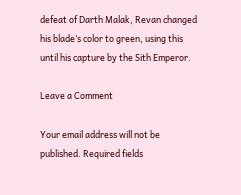defeat of Darth Malak, Revan changed his blade’s color to green, using this until his capture by the Sith Emperor.

Leave a Comment

Your email address will not be published. Required fields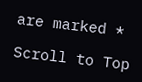are marked *

Scroll to Top